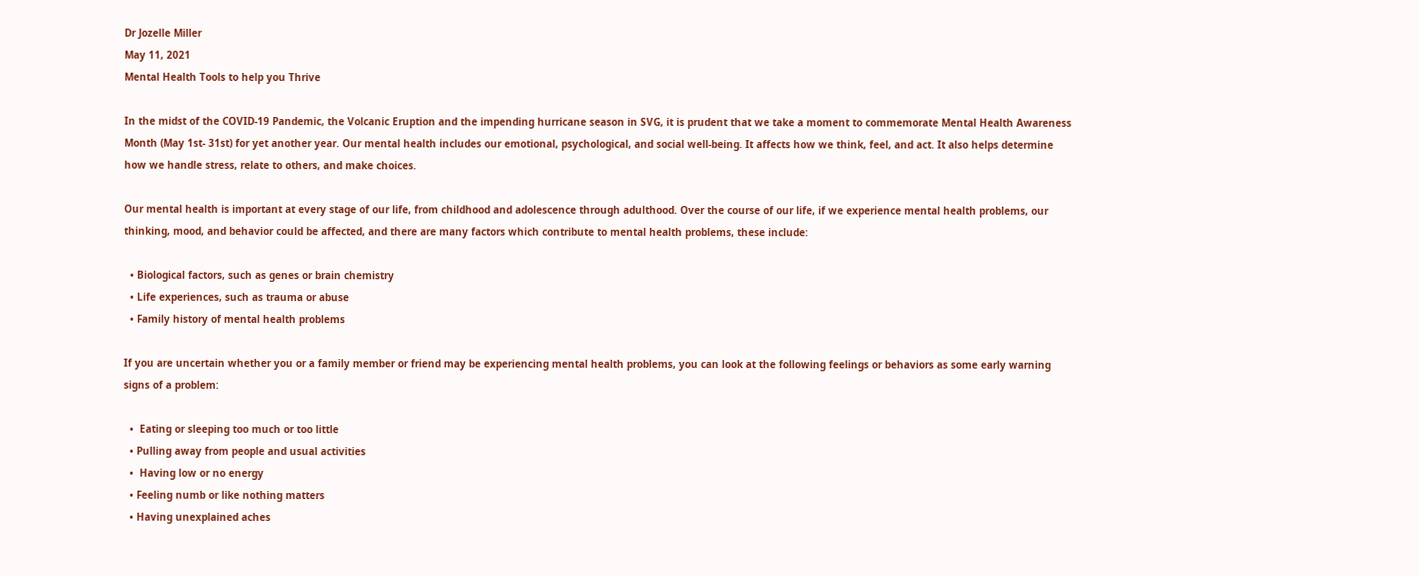Dr Jozelle Miller
May 11, 2021
Mental Health Tools to help you Thrive

In the midst of the COVID-19 Pandemic, the Volcanic Eruption and the impending hurricane season in SVG, it is prudent that we take a moment to commemorate Mental Health Awareness Month (May 1st- 31st) for yet another year. Our mental health includes our emotional, psychological, and social well-being. It affects how we think, feel, and act. It also helps determine how we handle stress, relate to others, and make choices.

Our mental health is important at every stage of our life, from childhood and adolescence through adulthood. Over the course of our life, if we experience mental health problems, our thinking, mood, and behavior could be affected, and there are many factors which contribute to mental health problems, these include:

  • Biological factors, such as genes or brain chemistry
  • Life experiences, such as trauma or abuse
  • Family history of mental health problems

If you are uncertain whether you or a family member or friend may be experiencing mental health problems, you can look at the following feelings or behaviors as some early warning signs of a problem:

  •  Eating or sleeping too much or too little
  • Pulling away from people and usual activities
  •  Having low or no energy
  • Feeling numb or like nothing matters
  • Having unexplained aches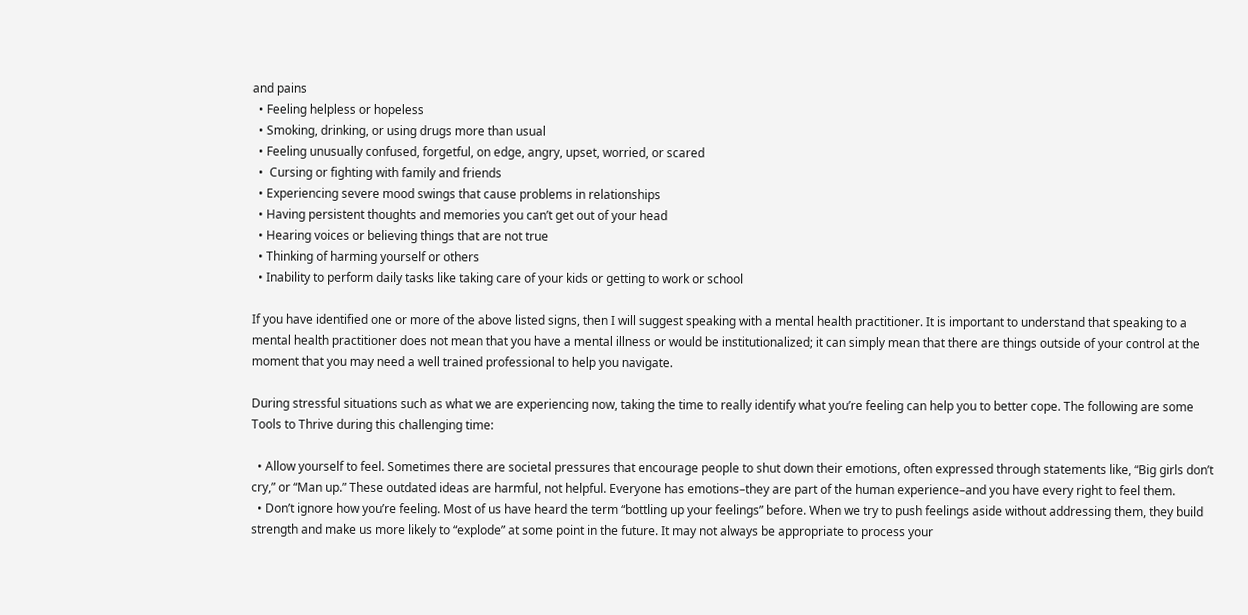and pains
  • Feeling helpless or hopeless
  • Smoking, drinking, or using drugs more than usual
  • Feeling unusually confused, forgetful, on edge, angry, upset, worried, or scared
  •  Cursing or fighting with family and friends
  • Experiencing severe mood swings that cause problems in relationships
  • Having persistent thoughts and memories you can’t get out of your head
  • Hearing voices or believing things that are not true
  • Thinking of harming yourself or others
  • Inability to perform daily tasks like taking care of your kids or getting to work or school

If you have identified one or more of the above listed signs, then I will suggest speaking with a mental health practitioner. It is important to understand that speaking to a mental health practitioner does not mean that you have a mental illness or would be institutionalized; it can simply mean that there are things outside of your control at the moment that you may need a well trained professional to help you navigate.

During stressful situations such as what we are experiencing now, taking the time to really identify what you’re feeling can help you to better cope. The following are some Tools to Thrive during this challenging time:

  • Allow yourself to feel. Sometimes there are societal pressures that encourage people to shut down their emotions, often expressed through statements like, “Big girls don’t cry,” or “Man up.” These outdated ideas are harmful, not helpful. Everyone has emotions–they are part of the human experience–and you have every right to feel them.
  • Don’t ignore how you’re feeling. Most of us have heard the term “bottling up your feelings” before. When we try to push feelings aside without addressing them, they build strength and make us more likely to “explode” at some point in the future. It may not always be appropriate to process your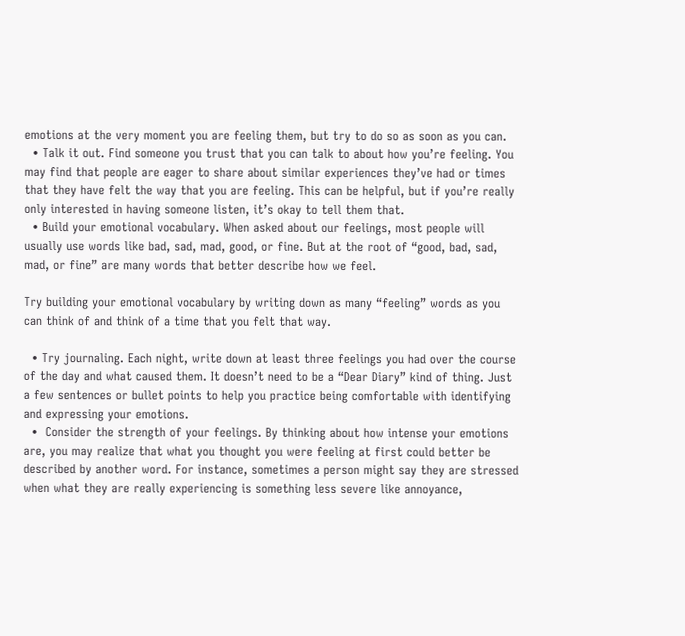emotions at the very moment you are feeling them, but try to do so as soon as you can.
  • Talk it out. Find someone you trust that you can talk to about how you’re feeling. You may find that people are eager to share about similar experiences they’ve had or times that they have felt the way that you are feeling. This can be helpful, but if you’re really only interested in having someone listen, it’s okay to tell them that.
  • Build your emotional vocabulary. When asked about our feelings, most people will usually use words like bad, sad, mad, good, or fine. But at the root of “good, bad, sad, mad, or fine” are many words that better describe how we feel.

Try building your emotional vocabulary by writing down as many “feeling” words as you can think of and think of a time that you felt that way.

  • Try journaling. Each night, write down at least three feelings you had over the course of the day and what caused them. It doesn’t need to be a “Dear Diary” kind of thing. Just a few sentences or bullet points to help you practice being comfortable with identifying and expressing your emotions.
  •  Consider the strength of your feelings. By thinking about how intense your emotions are, you may realize that what you thought you were feeling at first could better be described by another word. For instance, sometimes a person might say they are stressed when what they are really experiencing is something less severe like annoyance,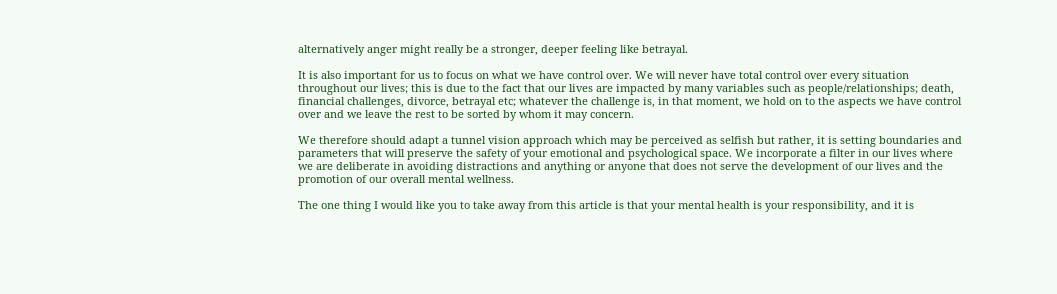alternatively anger might really be a stronger, deeper feeling like betrayal.

It is also important for us to focus on what we have control over. We will never have total control over every situation throughout our lives; this is due to the fact that our lives are impacted by many variables such as people/relationships; death, financial challenges, divorce, betrayal etc; whatever the challenge is, in that moment, we hold on to the aspects we have control over and we leave the rest to be sorted by whom it may concern.

We therefore should adapt a tunnel vision approach which may be perceived as selfish but rather, it is setting boundaries and parameters that will preserve the safety of your emotional and psychological space. We incorporate a filter in our lives where we are deliberate in avoiding distractions and anything or anyone that does not serve the development of our lives and the promotion of our overall mental wellness.

The one thing I would like you to take away from this article is that your mental health is your responsibility, and it is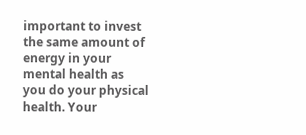important to invest the same amount of energy in your mental health as you do your physical health. Your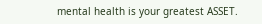mental health is your greatest ASSET.